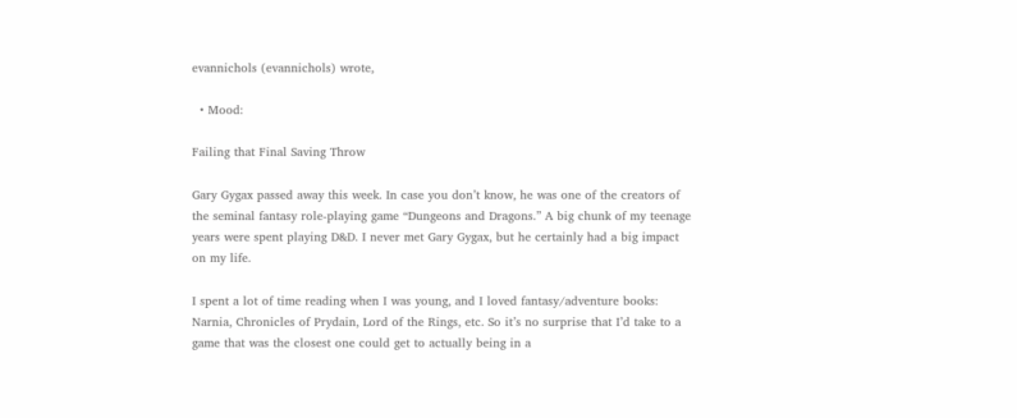evannichols (evannichols) wrote,

  • Mood:

Failing that Final Saving Throw

Gary Gygax passed away this week. In case you don’t know, he was one of the creators of the seminal fantasy role-playing game “Dungeons and Dragons.” A big chunk of my teenage years were spent playing D&D. I never met Gary Gygax, but he certainly had a big impact on my life.

I spent a lot of time reading when I was young, and I loved fantasy/adventure books: Narnia, Chronicles of Prydain, Lord of the Rings, etc. So it’s no surprise that I’d take to a game that was the closest one could get to actually being in a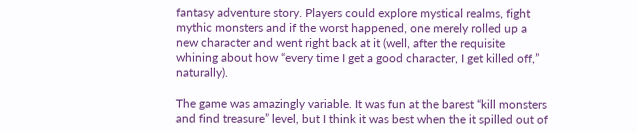fantasy adventure story. Players could explore mystical realms, fight mythic monsters and if the worst happened, one merely rolled up a new character and went right back at it (well, after the requisite whining about how “every time I get a good character, I get killed off,” naturally).

The game was amazingly variable. It was fun at the barest “kill monsters and find treasure” level, but I think it was best when the it spilled out of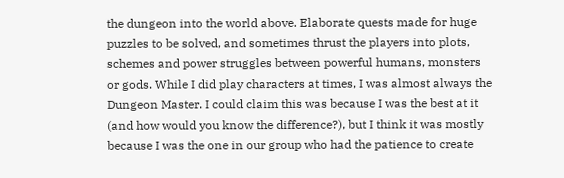the dungeon into the world above. Elaborate quests made for huge puzzles to be solved, and sometimes thrust the players into plots, schemes and power struggles between powerful humans, monsters or gods. While I did play characters at times, I was almost always the Dungeon Master. I could claim this was because I was the best at it (and how would you know the difference?), but I think it was mostly because I was the one in our group who had the patience to create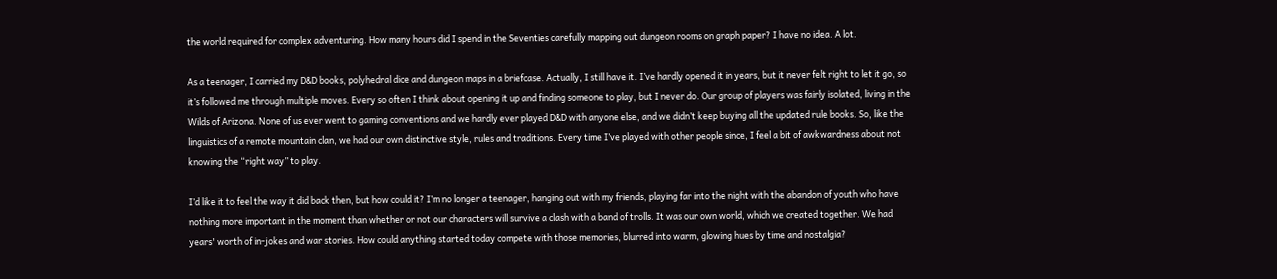the world required for complex adventuring. How many hours did I spend in the Seventies carefully mapping out dungeon rooms on graph paper? I have no idea. A lot.

As a teenager, I carried my D&D books, polyhedral dice and dungeon maps in a briefcase. Actually, I still have it. I’ve hardly opened it in years, but it never felt right to let it go, so it’s followed me through multiple moves. Every so often I think about opening it up and finding someone to play, but I never do. Our group of players was fairly isolated, living in the Wilds of Arizona. None of us ever went to gaming conventions and we hardly ever played D&D with anyone else, and we didn’t keep buying all the updated rule books. So, like the linguistics of a remote mountain clan, we had our own distinctive style, rules and traditions. Every time I’ve played with other people since, I feel a bit of awkwardness about not knowing the “right way” to play.

I’d like it to feel the way it did back then, but how could it? I’m no longer a teenager, hanging out with my friends, playing far into the night with the abandon of youth who have nothing more important in the moment than whether or not our characters will survive a clash with a band of trolls. It was our own world, which we created together. We had years' worth of in-jokes and war stories. How could anything started today compete with those memories, blurred into warm, glowing hues by time and nostalgia?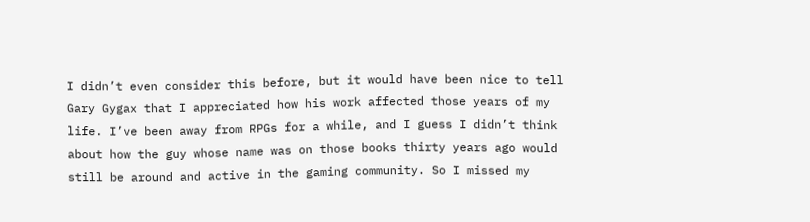I didn’t even consider this before, but it would have been nice to tell Gary Gygax that I appreciated how his work affected those years of my life. I’ve been away from RPGs for a while, and I guess I didn’t think about how the guy whose name was on those books thirty years ago would still be around and active in the gaming community. So I missed my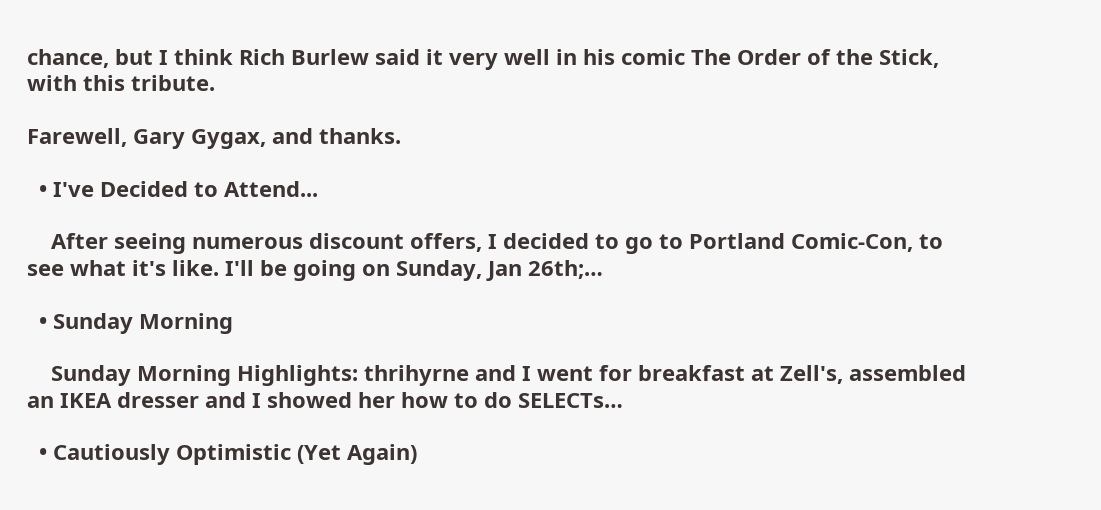chance, but I think Rich Burlew said it very well in his comic The Order of the Stick, with this tribute.

Farewell, Gary Gygax, and thanks.

  • I've Decided to Attend...

    After seeing numerous discount offers, I decided to go to Portland Comic-Con, to see what it's like. I'll be going on Sunday, Jan 26th;…

  • Sunday Morning

    Sunday Morning Highlights: thrihyrne and I went for breakfast at Zell's, assembled an IKEA dresser and I showed her how to do SELECTs…

  • Cautiously Optimistic (Yet Again)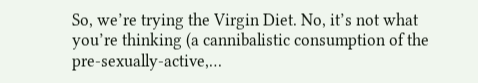So, we’re trying the Virgin Diet. No, it’s not what you’re thinking (a cannibalistic consumption of the pre-sexually-active,…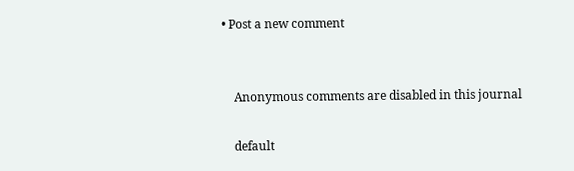• Post a new comment


    Anonymous comments are disabled in this journal

    default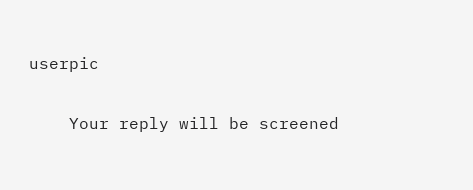userpic

    Your reply will be screened